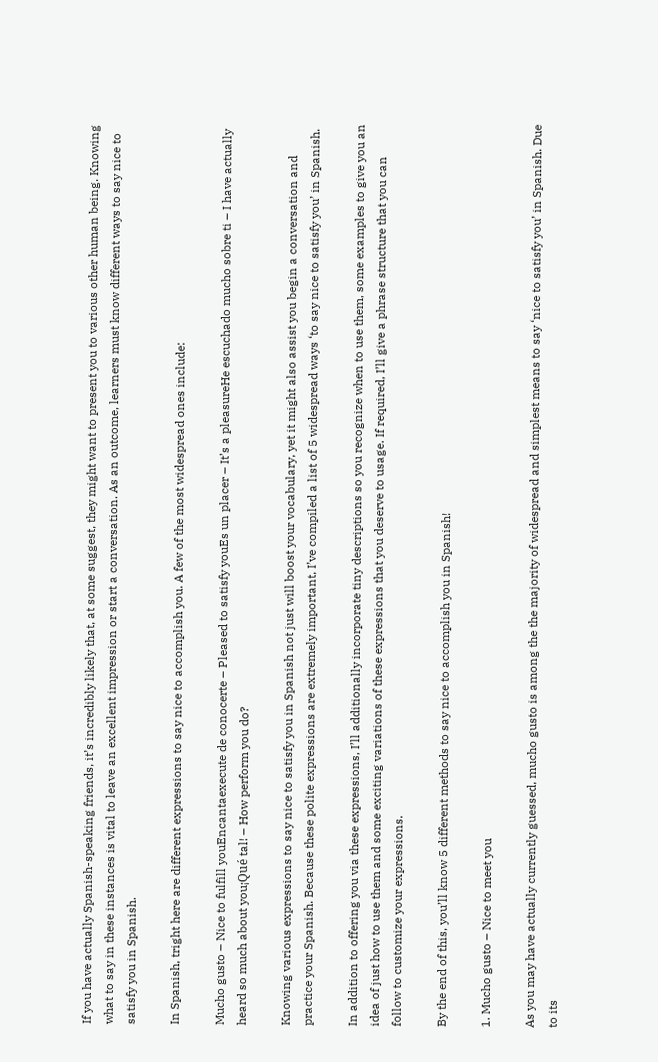If you have actually Spanish-speaking friends, it’s incredibly likely that, at some suggest, they might want to present you to various other human being. Knowing what to say in these instances is vital to leave an excellent impression or start a conversation. As an outcome, learners must know different ways to say nice to satisfy you in Spanish.

In Spanish, tright here are different expressions to say nice to accomplish you. A few of the most widespread ones include:

Mucho gusto – Nice to fulfill youEncantaexecute de conocerte – Pleased to satisfy youEs un placer – It’s a pleasureHe escuchado mucho sobre ti – I have actually heard so much about you¡Qué tal! – How perform you do?

Knowing various expressions to say nice to satisfy you in Spanish not just will boost your vocabulary, yet it might also assist you begin a conversation and practice your Spanish. Because these polite expressions are extremely important, I’ve compiled a list of 5 widespread ways ‘to say nice to satisfy you’ in Spanish.

In addition to offering you via these expressions, I’ll additionally incorporate tiny descriptions so you recognize when to use them, some examples to give you an idea of just how to use them and some exciting variations of these expressions that you deserve to usage. If required, I’ll give a phrase structure that you can follow to customize your expressions.

By the end of this, you’ll know 5 different methods to say nice to accomplish you in Spanish!

1. Mucho gusto – Nice to meet you

As you may have actually currently guessed, mucho gusto is among the the majority of widespread and simplest means to say ‘nice to satisfy you’ in Spanish. Due to its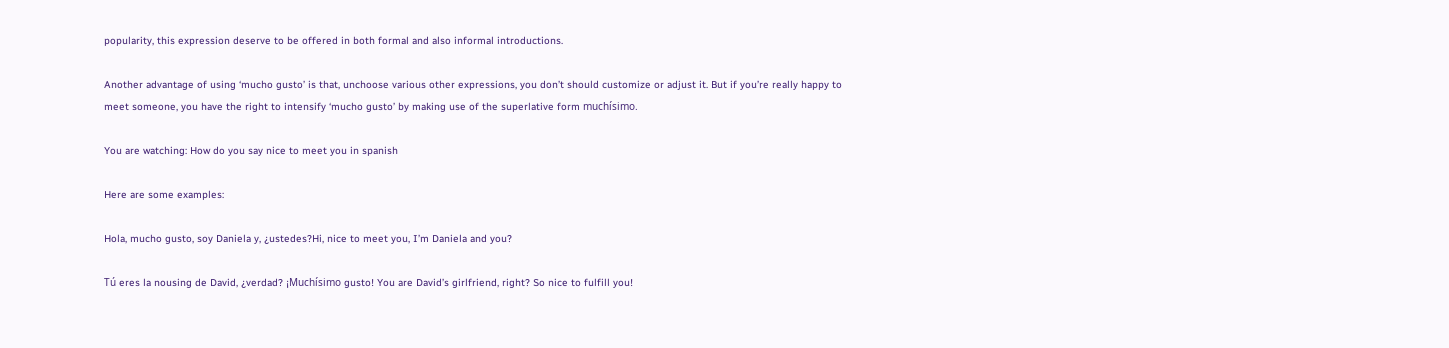popularity, this expression deserve to be offered in both formal and also informal introductions.

Another advantage of using ‘mucho gusto’ is that, unchoose various other expressions, you don’t should customize or adjust it. But if you’re really happy to meet someone, you have the right to intensify ‘mucho gusto’ by making use of the superlative form muchísimo.

You are watching: How do you say nice to meet you in spanish

Here are some examples:

Hola, mucho gusto, soy Daniela y, ¿ustedes?Hi, nice to meet you, I’m Daniela and you?

Tú eres la nousing de David, ¿verdad? ¡Muchísimo gusto! You are David’s girlfriend, right? So nice to fulfill you!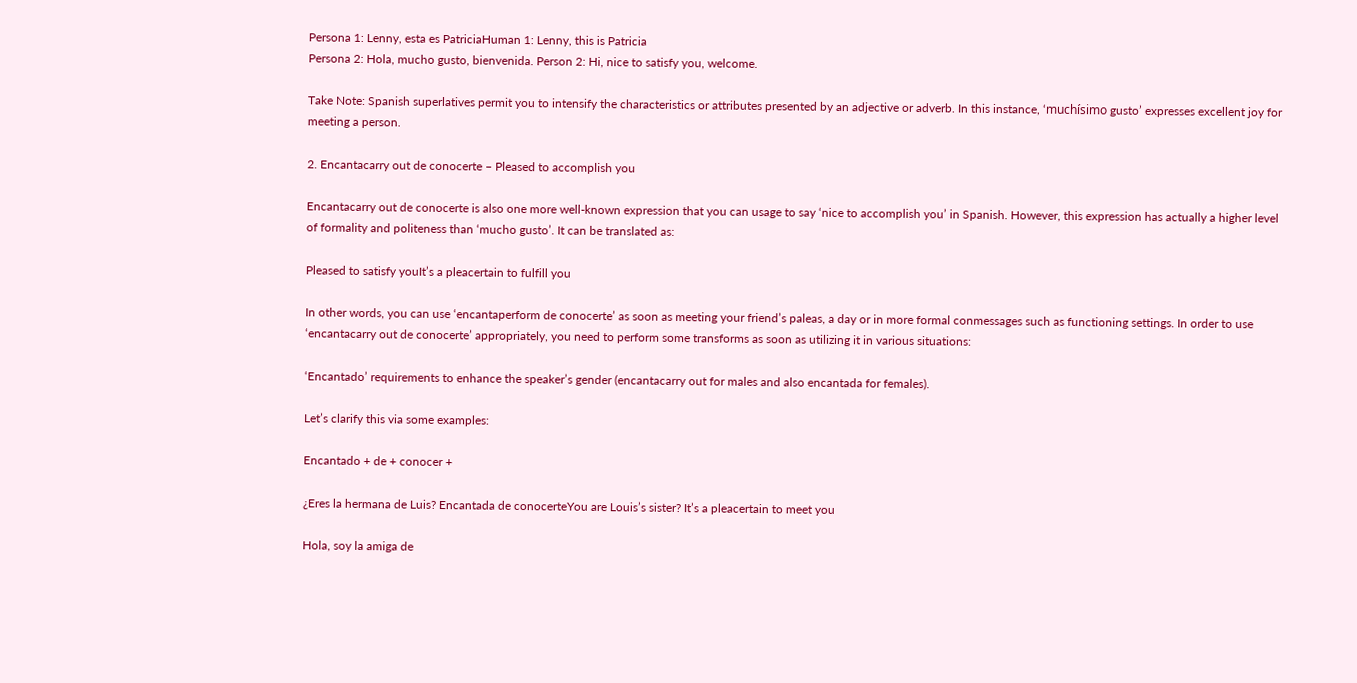Persona 1: Lenny, esta es PatriciaHuman 1: Lenny, this is Patricia
Persona 2: Hola, mucho gusto, bienvenida. Person 2: Hi, nice to satisfy you, welcome.

Take Note: Spanish superlatives permit you to intensify the characteristics or attributes presented by an adjective or adverb. In this instance, ‘muchísimo gusto’ expresses excellent joy for meeting a person.

2. Encantacarry out de conocerte – Pleased to accomplish you

Encantacarry out de conocerte is also one more well-known expression that you can usage to say ‘nice to accomplish you’ in Spanish. However, this expression has actually a higher level of formality and politeness than ‘mucho gusto’. It can be translated as:

Pleased to satisfy youIt’s a pleacertain to fulfill you

In other words, you can use ‘encantaperform de conocerte’ as soon as meeting your friend’s paleas, a day or in more formal conmessages such as functioning settings. In order to use ‘encantacarry out de conocerte’ appropriately, you need to perform some transforms as soon as utilizing it in various situations:

‘Encantado’ requirements to enhance the speaker’s gender (encantacarry out for males and also encantada for females).

Let’s clarify this via some examples:

Encantado + de + conocer +

¿Eres la hermana de Luis? Encantada de conocerteYou are Louis’s sister? It’s a pleacertain to meet you

Hola, soy la amiga de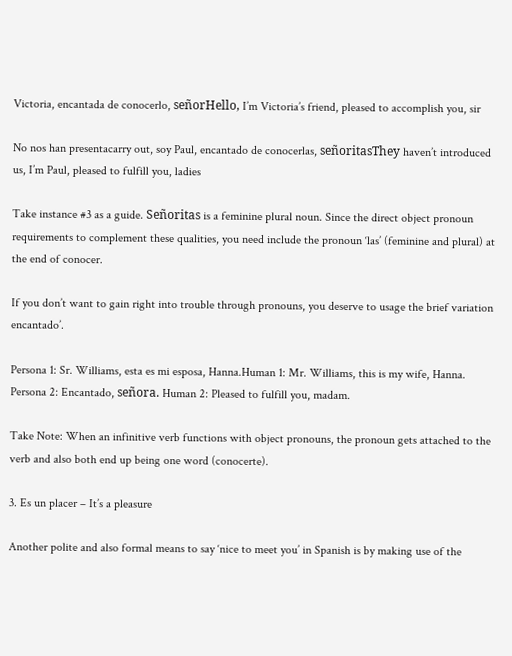Victoria, encantada de conocerlo, señorHello, I’m Victoria’s friend, pleased to accomplish you, sir

No nos han presentacarry out, soy Paul, encantado de conocerlas, señoritasThey haven’t introduced us, I’m Paul, pleased to fulfill you, ladies

Take instance #3 as a guide. Señoritas is a feminine plural noun. Since the direct object pronoun requirements to complement these qualities, you need include the pronoun ‘las’ (feminine and plural) at the end of conocer.

If you don’t want to gain right into trouble through pronouns, you deserve to usage the brief variation encantado’.

Persona 1: Sr. Williams, esta es mi esposa, Hanna.Human 1: Mr. Williams, this is my wife, Hanna.
Persona 2: Encantado, señora. Human 2: Pleased to fulfill you, madam.

Take Note: When an infinitive verb functions with object pronouns, the pronoun gets attached to the verb and also both end up being one word (conocerte).

3. Es un placer – It’s a pleasure

Another polite and also formal means to say ‘nice to meet you’ in Spanish is by making use of the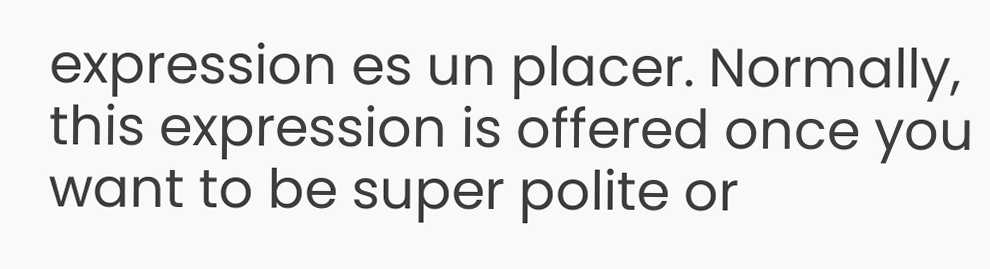expression es un placer. Normally, this expression is offered once you want to be super polite or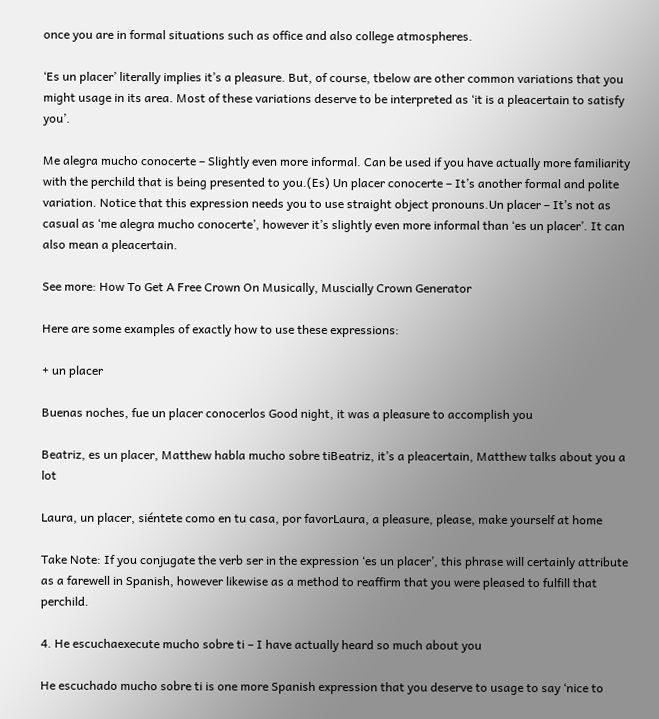once you are in formal situations such as office and also college atmospheres.

‘Es un placer’ literally implies it’s a pleasure. But, of course, tbelow are other common variations that you might usage in its area. Most of these variations deserve to be interpreted as ‘it is a pleacertain to satisfy you’.

Me alegra mucho conocerte – Slightly even more informal. Can be used if you have actually more familiarity with the perchild that is being presented to you.(Es) Un placer conocerte – It’s another formal and polite variation. Notice that this expression needs you to use straight object pronouns.Un placer – It’s not as casual as ‘me alegra mucho conocerte’, however it’s slightly even more informal than ‘es un placer’. It can also mean a pleacertain.

See more: How To Get A Free Crown On Musically, Muscially Crown Generator

Here are some examples of exactly how to use these expressions:

+ un placer

Buenas noches, fue un placer conocerlos Good night, it was a pleasure to accomplish you

Beatriz, es un placer, Matthew habla mucho sobre tiBeatriz, it’s a pleacertain, Matthew talks about you a lot

Laura, un placer, siéntete como en tu casa, por favorLaura, a pleasure, please, make yourself at home

Take Note: If you conjugate the verb ser in the expression ‘es un placer’, this phrase will certainly attribute as a farewell in Spanish, however likewise as a method to reaffirm that you were pleased to fulfill that perchild.

4. He escuchaexecute mucho sobre ti – I have actually heard so much about you

He escuchado mucho sobre ti is one more Spanish expression that you deserve to usage to say ‘nice to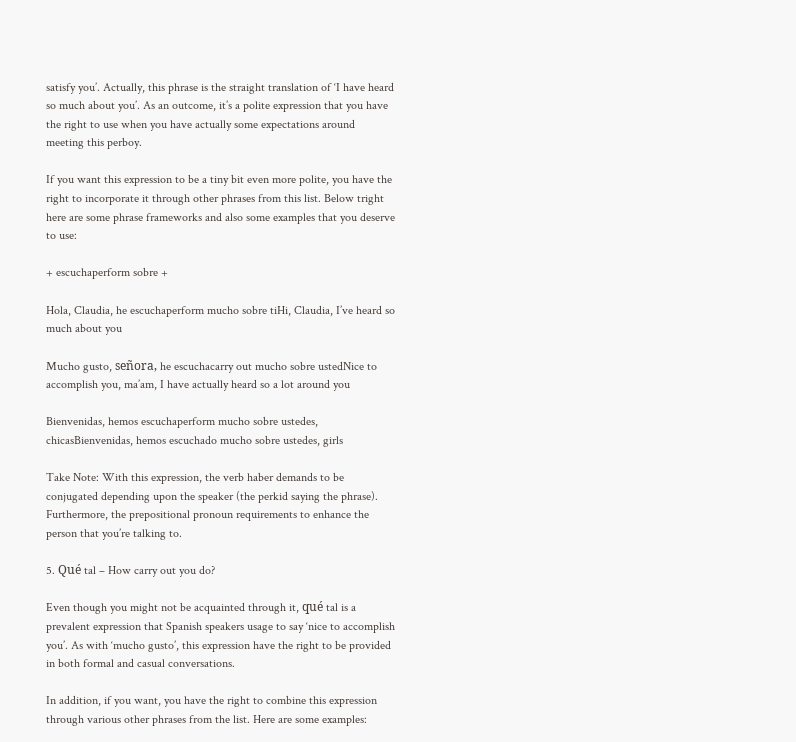satisfy you’. Actually, this phrase is the straight translation of ‘I have heard so much about you’. As an outcome, it’s a polite expression that you have the right to use when you have actually some expectations around meeting this perboy.

If you want this expression to be a tiny bit even more polite, you have the right to incorporate it through other phrases from this list. Below tright here are some phrase frameworks and also some examples that you deserve to use:

+ escuchaperform sobre +

Hola, Claudia, he escuchaperform mucho sobre tiHi, Claudia, I’ve heard so much about you

Mucho gusto, señora, he escuchacarry out mucho sobre ustedNice to accomplish you, ma’am, I have actually heard so a lot around you

Bienvenidas, hemos escuchaperform mucho sobre ustedes, chicasBienvenidas, hemos escuchado mucho sobre ustedes, girls

Take Note: With this expression, the verb haber demands to be conjugated depending upon the speaker (the perkid saying the phrase). Furthermore, the prepositional pronoun requirements to enhance the person that you’re talking to.

5. Qué tal – How carry out you do?

Even though you might not be acquainted through it, qué tal is a prevalent expression that Spanish speakers usage to say ‘nice to accomplish you’. As with ‘mucho gusto’, this expression have the right to be provided in both formal and casual conversations.

In addition, if you want, you have the right to combine this expression through various other phrases from the list. Here are some examples: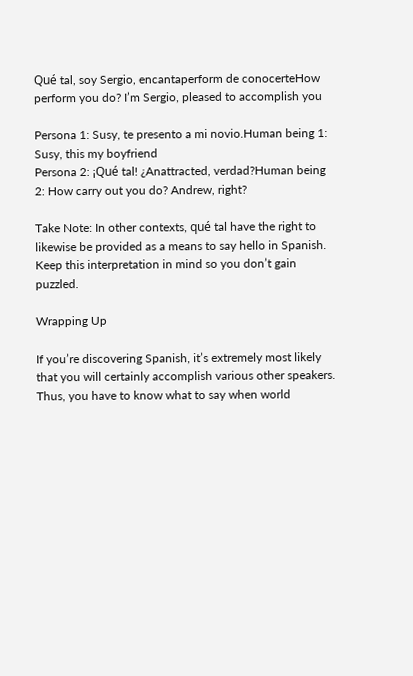Qué tal, soy Sergio, encantaperform de conocerteHow perform you do? I’m Sergio, pleased to accomplish you

Persona 1: Susy, te presento a mi novio.Human being 1: Susy, this my boyfriend
Persona 2: ¡Qué tal! ¿Anattracted, verdad?Human being 2: How carry out you do? Andrew, right?

Take Note: In other contexts, qué tal have the right to likewise be provided as a means to say hello in Spanish. Keep this interpretation in mind so you don’t gain puzzled.

Wrapping Up

If you’re discovering Spanish, it’s extremely most likely that you will certainly accomplish various other speakers. Thus, you have to know what to say when world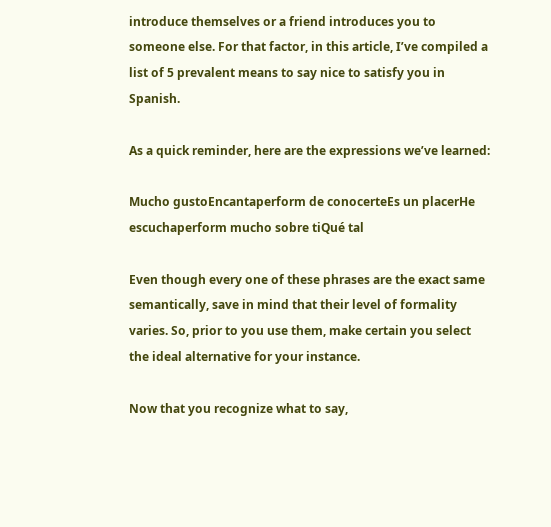introduce themselves or a friend introduces you to someone else. For that factor, in this article, I’ve compiled a list of 5 prevalent means to say nice to satisfy you in Spanish.

As a quick reminder, here are the expressions we’ve learned:

Mucho gustoEncantaperform de conocerteEs un placerHe escuchaperform mucho sobre tiQué tal

Even though every one of these phrases are the exact same semantically, save in mind that their level of formality varies. So, prior to you use them, make certain you select the ideal alternative for your instance.

Now that you recognize what to say,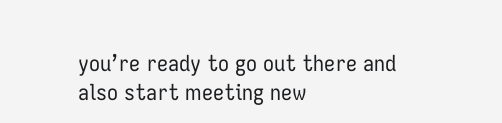you’re ready to go out there and also start meeting new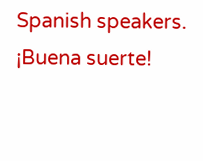Spanish speakers. ¡Buena suerte!